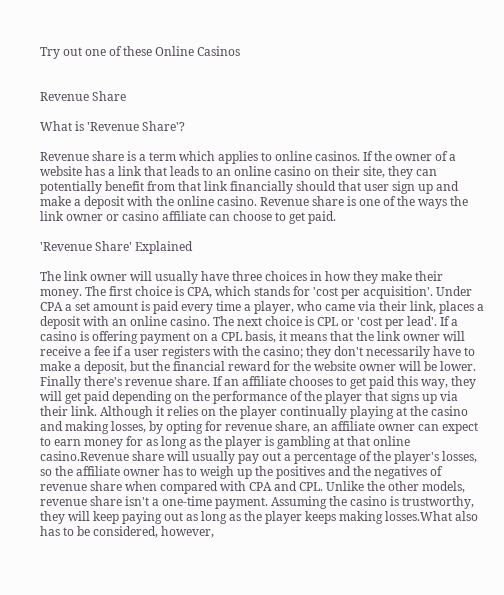Try out one of these Online Casinos


Revenue Share

What is 'Revenue Share'?

Revenue share is a term which applies to online casinos. If the owner of a website has a link that leads to an online casino on their site, they can potentially benefit from that link financially should that user sign up and make a deposit with the online casino. Revenue share is one of the ways the link owner or casino affiliate can choose to get paid.

'Revenue Share' Explained

The link owner will usually have three choices in how they make their money. The first choice is CPA, which stands for 'cost per acquisition'. Under CPA a set amount is paid every time a player, who came via their link, places a deposit with an online casino. The next choice is CPL or 'cost per lead'. If a casino is offering payment on a CPL basis, it means that the link owner will receive a fee if a user registers with the casino; they don't necessarily have to make a deposit, but the financial reward for the website owner will be lower. Finally there's revenue share. If an affiliate chooses to get paid this way, they will get paid depending on the performance of the player that signs up via their link. Although it relies on the player continually playing at the casino and making losses, by opting for revenue share, an affiliate owner can expect to earn money for as long as the player is gambling at that online casino.Revenue share will usually pay out a percentage of the player's losses, so the affiliate owner has to weigh up the positives and the negatives of revenue share when compared with CPA and CPL. Unlike the other models, revenue share isn't a one-time payment. Assuming the casino is trustworthy, they will keep paying out as long as the player keeps making losses.What also has to be considered, however,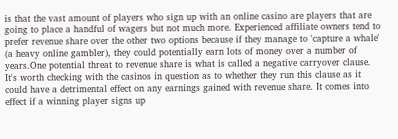is that the vast amount of players who sign up with an online casino are players that are going to place a handful of wagers but not much more. Experienced affiliate owners tend to prefer revenue share over the other two options because if they manage to 'capture a whale' (a heavy online gambler), they could potentially earn lots of money over a number of years.One potential threat to revenue share is what is called a negative carryover clause. It's worth checking with the casinos in question as to whether they run this clause as it could have a detrimental effect on any earnings gained with revenue share. It comes into effect if a winning player signs up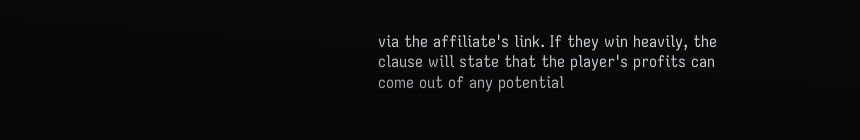via the affiliate's link. If they win heavily, the clause will state that the player's profits can come out of any potential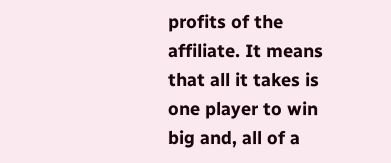profits of the affiliate. It means that all it takes is one player to win big and, all of a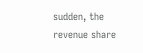sudden, the revenue share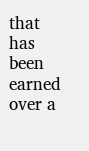that has been earned over a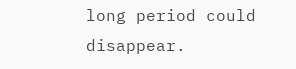long period could disappear.